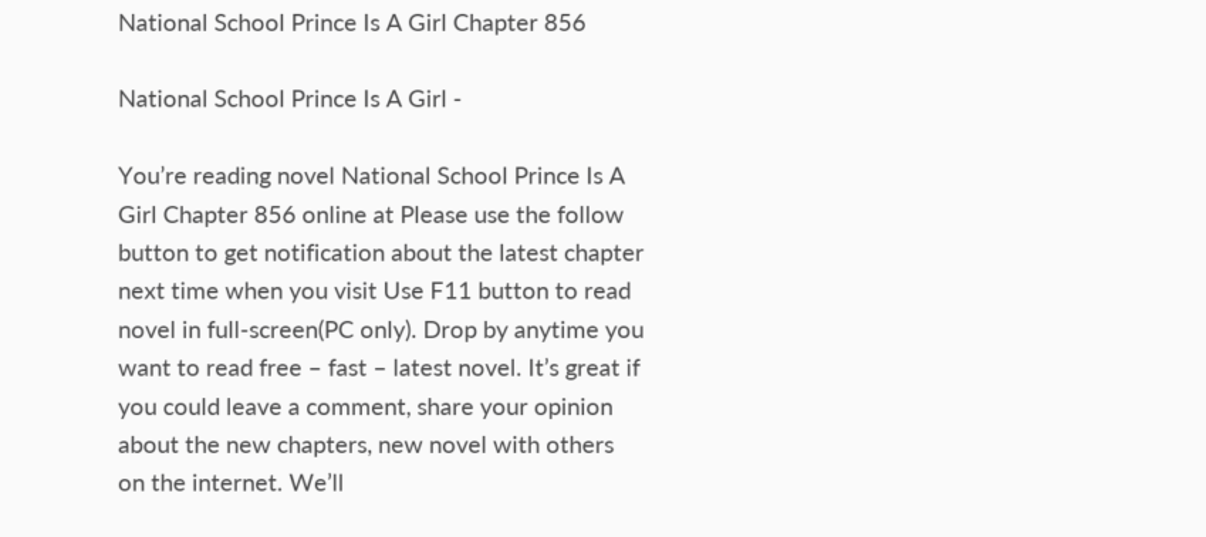National School Prince Is A Girl Chapter 856

National School Prince Is A Girl -

You’re reading novel National School Prince Is A Girl Chapter 856 online at Please use the follow button to get notification about the latest chapter next time when you visit Use F11 button to read novel in full-screen(PC only). Drop by anytime you want to read free – fast – latest novel. It’s great if you could leave a comment, share your opinion about the new chapters, new novel with others on the internet. We’ll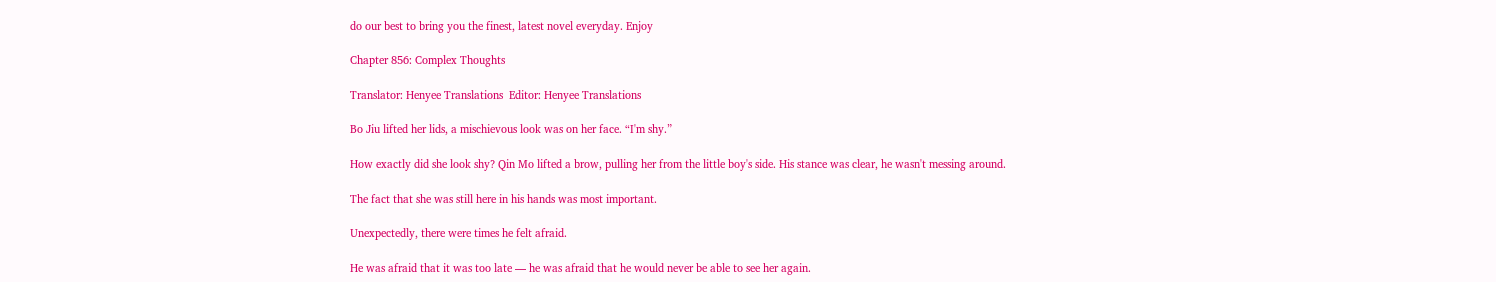do our best to bring you the finest, latest novel everyday. Enjoy

Chapter 856: Complex Thoughts

Translator: Henyee Translations  Editor: Henyee Translations

Bo Jiu lifted her lids, a mischievous look was on her face. “I'm shy.”

How exactly did she look shy? Qin Mo lifted a brow, pulling her from the little boy's side. His stance was clear, he wasn't messing around.

The fact that she was still here in his hands was most important.

Unexpectedly, there were times he felt afraid.

He was afraid that it was too late — he was afraid that he would never be able to see her again.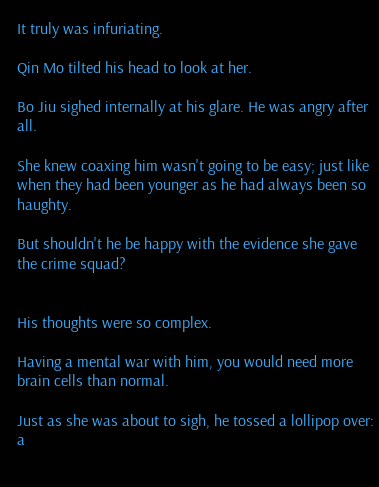It truly was infuriating.

Qin Mo tilted his head to look at her.

Bo Jiu sighed internally at his glare. He was angry after all.

She knew coaxing him wasn't going to be easy; just like when they had been younger as he had always been so haughty.

But shouldn't he be happy with the evidence she gave the crime squad?


His thoughts were so complex.

Having a mental war with him, you would need more brain cells than normal.

Just as she was about to sigh, he tossed a lollipop over: a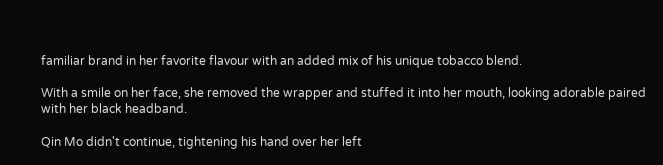familiar brand in her favorite flavour with an added mix of his unique tobacco blend.

With a smile on her face, she removed the wrapper and stuffed it into her mouth, looking adorable paired with her black headband.

Qin Mo didn't continue, tightening his hand over her left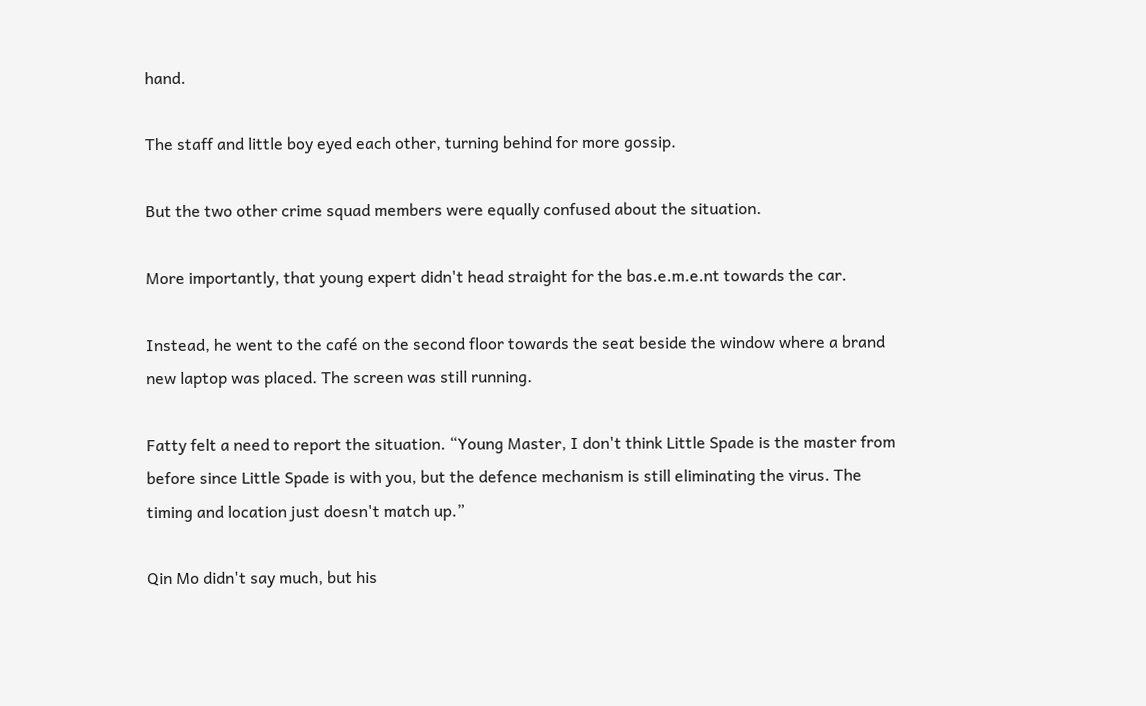hand.

The staff and little boy eyed each other, turning behind for more gossip.

But the two other crime squad members were equally confused about the situation.

More importantly, that young expert didn't head straight for the bas.e.m.e.nt towards the car.

Instead, he went to the café on the second floor towards the seat beside the window where a brand new laptop was placed. The screen was still running.

Fatty felt a need to report the situation. “Young Master, I don't think Little Spade is the master from before since Little Spade is with you, but the defence mechanism is still eliminating the virus. The timing and location just doesn't match up.”

Qin Mo didn't say much, but his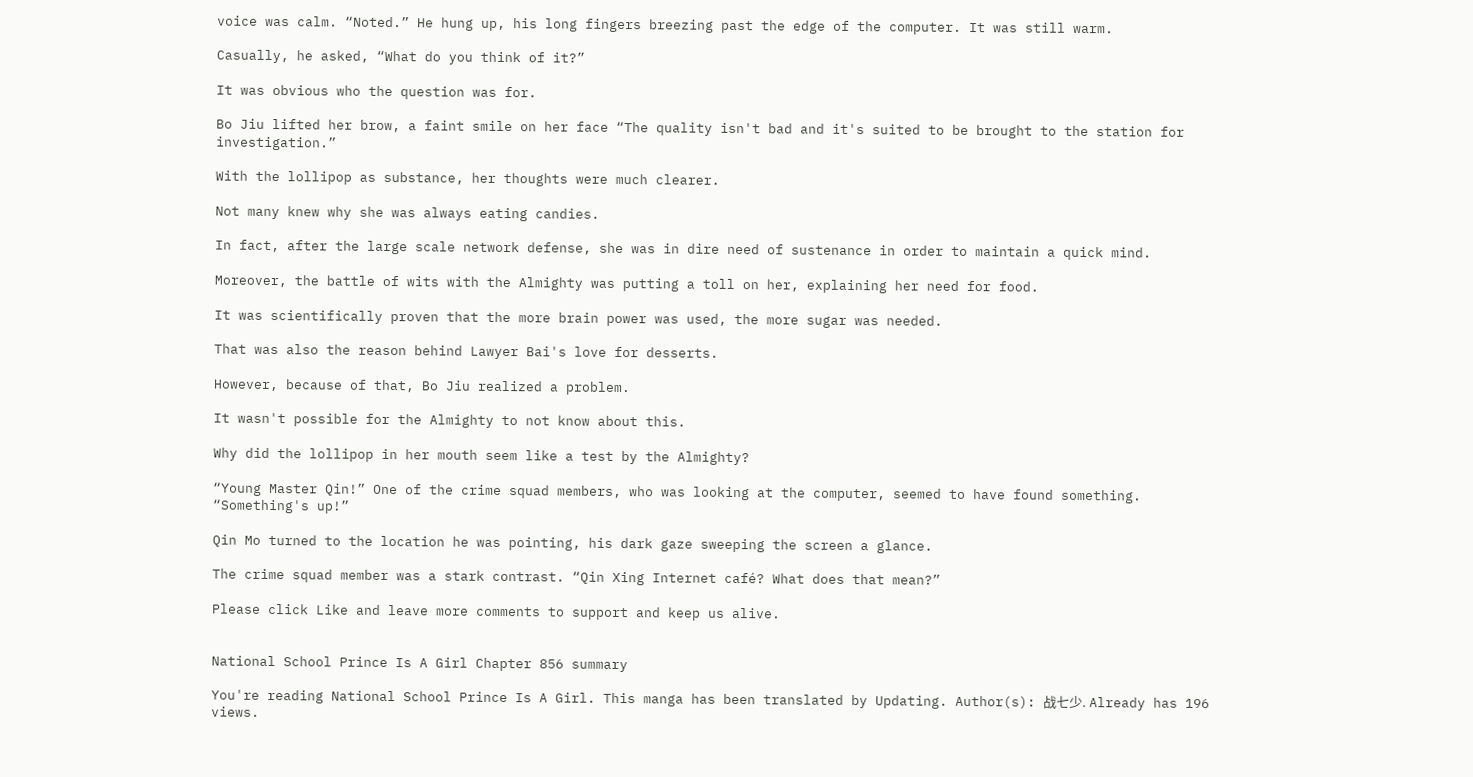voice was calm. “Noted.” He hung up, his long fingers breezing past the edge of the computer. It was still warm.

Casually, he asked, “What do you think of it?”

It was obvious who the question was for.

Bo Jiu lifted her brow, a faint smile on her face “The quality isn't bad and it's suited to be brought to the station for investigation.”

With the lollipop as substance, her thoughts were much clearer.

Not many knew why she was always eating candies.

In fact, after the large scale network defense, she was in dire need of sustenance in order to maintain a quick mind.

Moreover, the battle of wits with the Almighty was putting a toll on her, explaining her need for food.

It was scientifically proven that the more brain power was used, the more sugar was needed.

That was also the reason behind Lawyer Bai's love for desserts.

However, because of that, Bo Jiu realized a problem.

It wasn't possible for the Almighty to not know about this.

Why did the lollipop in her mouth seem like a test by the Almighty?

“Young Master Qin!” One of the crime squad members, who was looking at the computer, seemed to have found something. “Something's up!”

Qin Mo turned to the location he was pointing, his dark gaze sweeping the screen a glance.

The crime squad member was a stark contrast. “Qin Xing Internet café? What does that mean?”

Please click Like and leave more comments to support and keep us alive.


National School Prince Is A Girl Chapter 856 summary

You're reading National School Prince Is A Girl. This manga has been translated by Updating. Author(s): 战七少. Already has 196 views.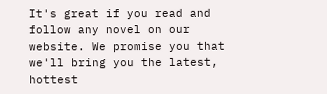It's great if you read and follow any novel on our website. We promise you that we'll bring you the latest, hottest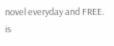novel everyday and FREE. is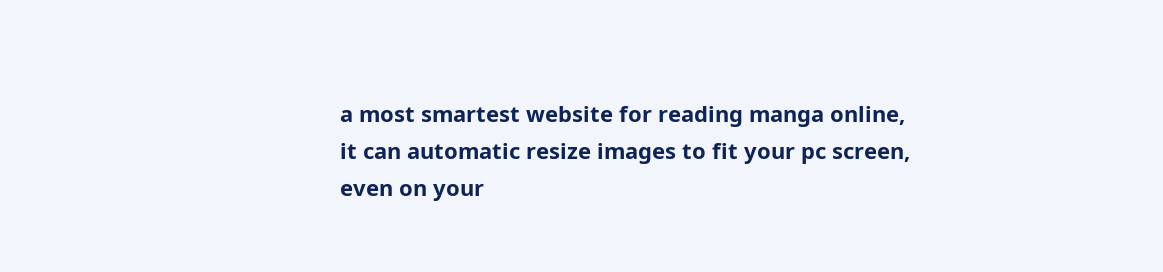a most smartest website for reading manga online, it can automatic resize images to fit your pc screen, even on your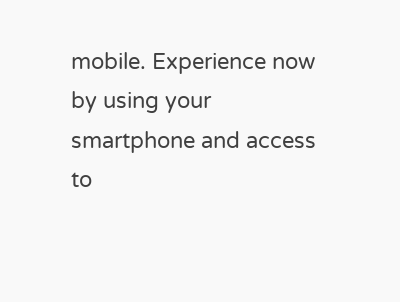mobile. Experience now by using your smartphone and access to